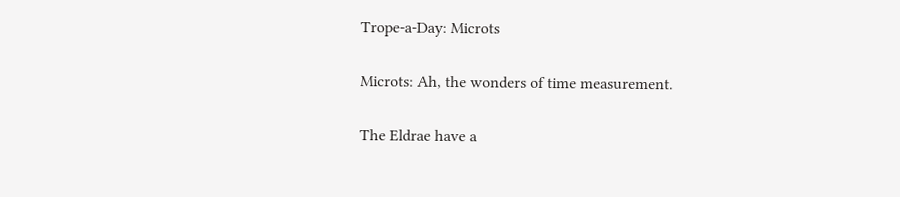Trope-a-Day: Microts

Microts: Ah, the wonders of time measurement.

The Eldrae have a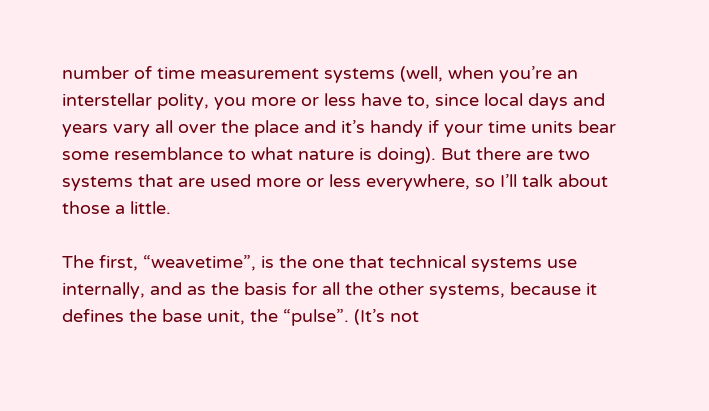number of time measurement systems (well, when you’re an interstellar polity, you more or less have to, since local days and years vary all over the place and it’s handy if your time units bear some resemblance to what nature is doing). But there are two systems that are used more or less everywhere, so I’ll talk about those a little.

The first, “weavetime”, is the one that technical systems use internally, and as the basis for all the other systems, because it defines the base unit, the “pulse”. (It’s not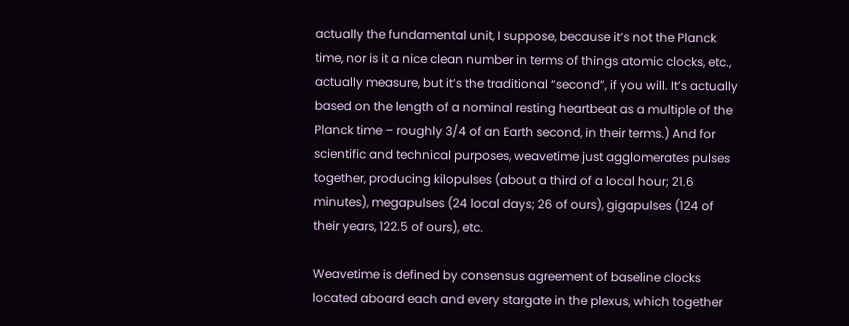actually the fundamental unit, I suppose, because it’s not the Planck time, nor is it a nice clean number in terms of things atomic clocks, etc., actually measure, but it’s the traditional “second”, if you will. It’s actually based on the length of a nominal resting heartbeat as a multiple of the Planck time – roughly 3/4 of an Earth second, in their terms.) And for scientific and technical purposes, weavetime just agglomerates pulses together, producing kilopulses (about a third of a local hour; 21.6 minutes), megapulses (24 local days; 26 of ours), gigapulses (124 of their years, 122.5 of ours), etc.

Weavetime is defined by consensus agreement of baseline clocks located aboard each and every stargate in the plexus, which together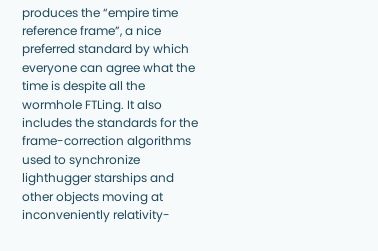produces the “empire time reference frame”, a nice preferred standard by which everyone can agree what the time is despite all the wormhole FTLing. It also includes the standards for the frame-correction algorithms used to synchronize lighthugger starships and other objects moving at inconveniently relativity-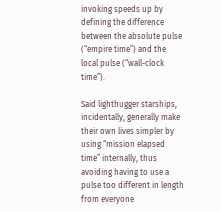invoking speeds up by defining the difference between the absolute pulse (“empire time”) and the local pulse (“wall-clock time”).

Said lighthugger starships, incidentally, generally make their own lives simpler by using “mission elapsed time” internally, thus avoiding having to use a pulse too different in length from everyone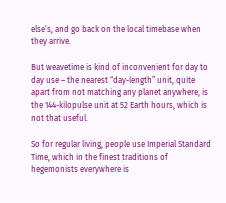else’s, and go back on the local timebase when they arrive.

But weavetime is kind of inconvenient for day to day use – the nearest “day-length” unit, quite apart from not matching any planet anywhere, is the 144-kilopulse unit at 52 Earth hours, which is not that useful.

So for regular living, people use Imperial Standard Time, which in the finest traditions of hegemonists everywhere is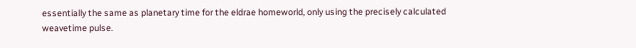essentially the same as planetary time for the eldrae homeworld, only using the precisely calculated weavetime pulse.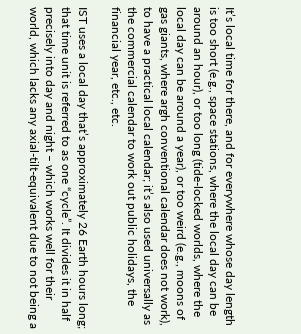It’s local time for there, and for everywhere whose day length is too short (e.g., space stations, where the local day can be around an hour), or too long (tide-locked worlds, where the local day can be around a year), or too weird (e.g., moons of gas giants, where argh conventional calendar does not work), to have a practical local calendar; it’s also used universally as the commercial calendar to work out public holidays, the financial year, etc., etc.

IST uses a local day that’s approximately 26 Earth hours long; that time unit is referred to as one “cycle”. It divides it in half precisely into day and night – which works well for their world, which lacks any axial-tilt-equivalent due to not being a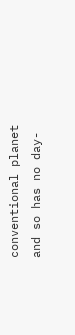conventional planet and so has no day-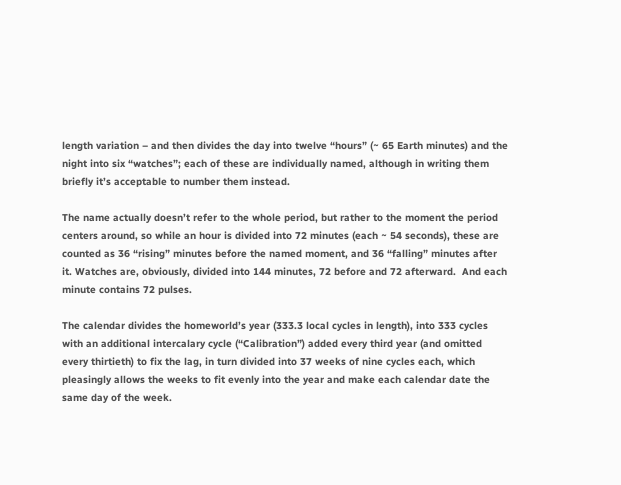length variation – and then divides the day into twelve “hours” (~ 65 Earth minutes) and the night into six “watches”; each of these are individually named, although in writing them briefly it’s acceptable to number them instead.

The name actually doesn’t refer to the whole period, but rather to the moment the period centers around, so while an hour is divided into 72 minutes (each ~ 54 seconds), these are counted as 36 “rising” minutes before the named moment, and 36 “falling” minutes after it. Watches are, obviously, divided into 144 minutes, 72 before and 72 afterward.  And each minute contains 72 pulses.

The calendar divides the homeworld’s year (333.3 local cycles in length), into 333 cycles with an additional intercalary cycle (“Calibration”) added every third year (and omitted every thirtieth) to fix the lag, in turn divided into 37 weeks of nine cycles each, which pleasingly allows the weeks to fit evenly into the year and make each calendar date the same day of the week.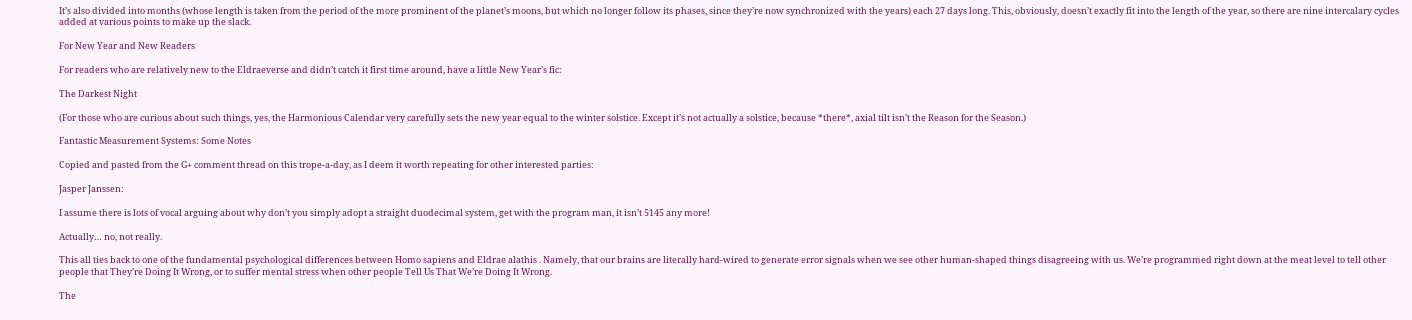It’s also divided into months (whose length is taken from the period of the more prominent of the planet’s moons, but which no longer follow its phases, since they’re now synchronized with the years) each 27 days long. This, obviously, doesn’t exactly fit into the length of the year, so there are nine intercalary cycles added at various points to make up the slack.

For New Year and New Readers

For readers who are relatively new to the Eldraeverse and didn’t catch it first time around, have a little New Year’s fic:

The Darkest Night

(For those who are curious about such things, yes, the Harmonious Calendar very carefully sets the new year equal to the winter solstice. Except it’s not actually a solstice, because *there*, axial tilt isn’t the Reason for the Season.)

Fantastic Measurement Systems: Some Notes

Copied and pasted from the G+ comment thread on this trope-a-day, as I deem it worth repeating for other interested parties:

Jasper Janssen:

I assume there is lots of vocal arguing about why don’t you simply adopt a straight duodecimal system, get with the program man, it isn’t 5145 any more!

Actually… no, not really.

This all ties back to one of the fundamental psychological differences between Homo sapiens and Eldrae alathis . Namely, that our brains are literally hard-wired to generate error signals when we see other human-shaped things disagreeing with us. We’re programmed right down at the meat level to tell other people that They’re Doing It Wrong, or to suffer mental stress when other people Tell Us That We’re Doing It Wrong.

The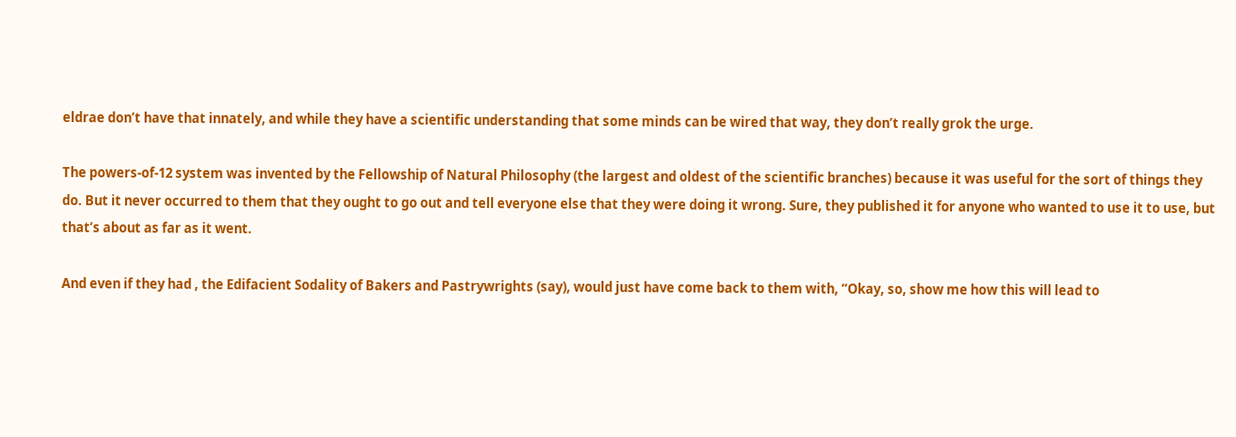eldrae don’t have that innately, and while they have a scientific understanding that some minds can be wired that way, they don’t really grok the urge.

The powers-of-12 system was invented by the Fellowship of Natural Philosophy (the largest and oldest of the scientific branches) because it was useful for the sort of things they do. But it never occurred to them that they ought to go out and tell everyone else that they were doing it wrong. Sure, they published it for anyone who wanted to use it to use, but that’s about as far as it went.

And even if they had , the Edifacient Sodality of Bakers and Pastrywrights (say), would just have come back to them with, “Okay, so, show me how this will lead to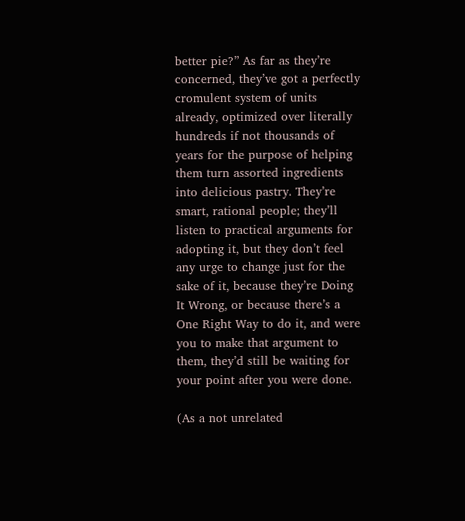better pie?” As far as they’re concerned, they’ve got a perfectly cromulent system of units already, optimized over literally hundreds if not thousands of years for the purpose of helping them turn assorted ingredients into delicious pastry. They’re smart, rational people; they’ll listen to practical arguments for adopting it, but they don’t feel any urge to change just for the sake of it, because they’re Doing It Wrong, or because there’s a One Right Way to do it, and were you to make that argument to them, they’d still be waiting for your point after you were done.

(As a not unrelated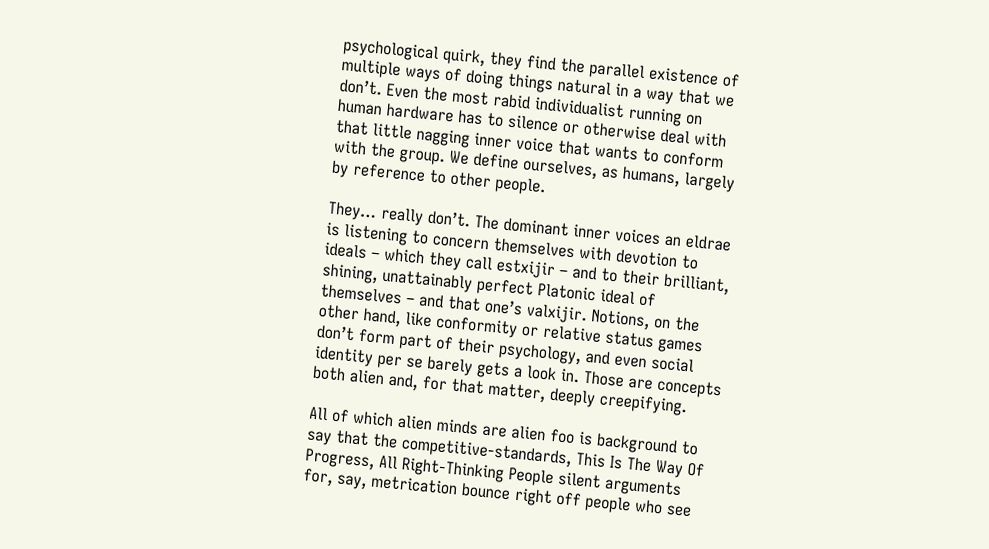psychological quirk, they find the parallel existence of multiple ways of doing things natural in a way that we don’t. Even the most rabid individualist running on human hardware has to silence or otherwise deal with that little nagging inner voice that wants to conform with the group. We define ourselves, as humans, largely by reference to other people.

They… really don’t. The dominant inner voices an eldrae is listening to concern themselves with devotion to ideals – which they call estxijir – and to their brilliant, shining, unattainably perfect Platonic ideal of themselves – and that one’s valxijir. Notions, on the other hand, like conformity or relative status games don’t form part of their psychology, and even social identity per se barely gets a look in. Those are concepts both alien and, for that matter, deeply creepifying.

All of which alien minds are alien foo is background to say that the competitive-standards, This Is The Way Of Progress, All Right-Thinking People silent arguments for, say, metrication bounce right off people who see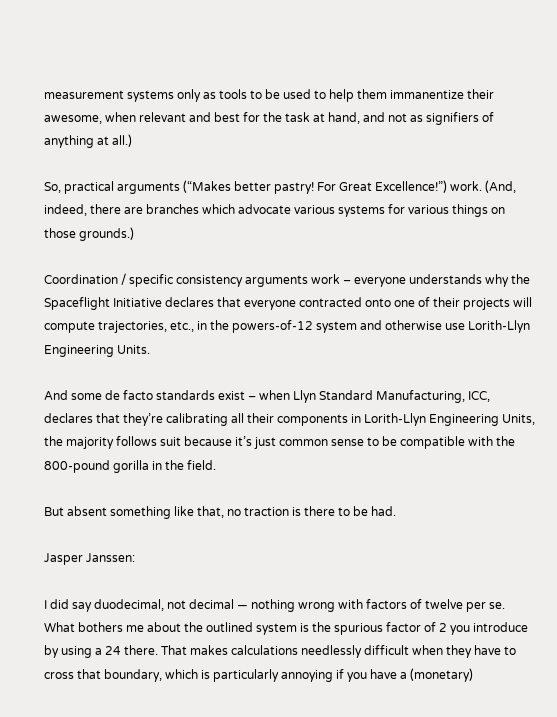measurement systems only as tools to be used to help them immanentize their awesome, when relevant and best for the task at hand, and not as signifiers of anything at all.)

So, practical arguments (“Makes better pastry! For Great Excellence!”) work. (And, indeed, there are branches which advocate various systems for various things on those grounds.)

Coordination / specific consistency arguments work – everyone understands why the Spaceflight Initiative declares that everyone contracted onto one of their projects will compute trajectories, etc., in the powers-of-12 system and otherwise use Lorith-Llyn Engineering Units.

And some de facto standards exist – when Llyn Standard Manufacturing, ICC, declares that they’re calibrating all their components in Lorith-Llyn Engineering Units, the majority follows suit because it’s just common sense to be compatible with the 800-pound gorilla in the field.

But absent something like that, no traction is there to be had.

Jasper Janssen:

I did say duodecimal, not decimal — nothing wrong with factors of twelve per se. What bothers me about the outlined system is the spurious factor of 2 you introduce by using a 24 there. That makes calculations needlessly difficult when they have to cross that boundary, which is particularly annoying if you have a (monetary)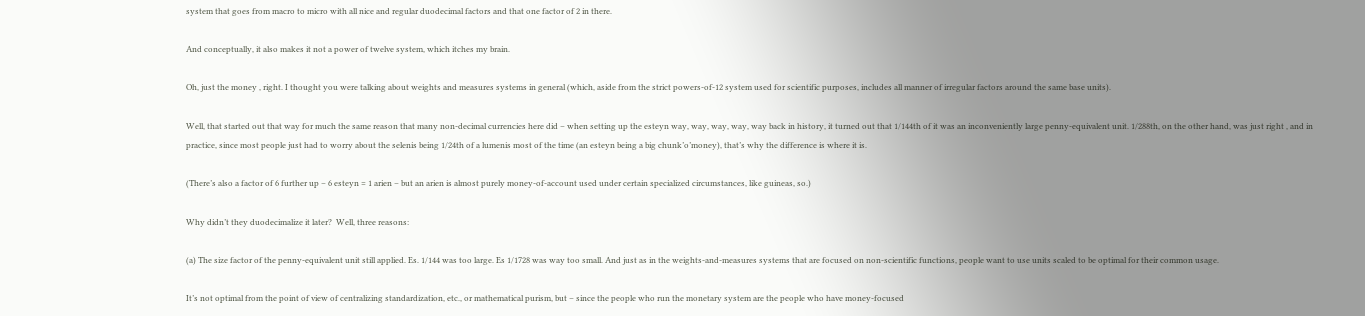system that goes from macro to micro with all nice and regular duodecimal factors and that one factor of 2 in there.

And conceptually, it also makes it not a power of twelve system, which itches my brain.

Oh, just the money , right. I thought you were talking about weights and measures systems in general (which, aside from the strict powers-of-12 system used for scientific purposes, includes all manner of irregular factors around the same base units).

Well, that started out that way for much the same reason that many non-decimal currencies here did – when setting up the esteyn way, way, way, way, way back in history, it turned out that 1/144th of it was an inconveniently large penny-equivalent unit. 1/288th, on the other hand, was just right , and in practice, since most people just had to worry about the selenis being 1/24th of a lumenis most of the time (an esteyn being a big chunk’o’money), that’s why the difference is where it is.

(There’s also a factor of 6 further up – 6 esteyn = 1 arien – but an arien is almost purely money-of-account used under certain specialized circumstances, like guineas, so.)

Why didn’t they duodecimalize it later?  Well, three reasons:

(a) The size factor of the penny-equivalent unit still applied. Es. 1/144 was too large. Es 1/1728 was way too small. And just as in the weights-and-measures systems that are focused on non-scientific functions, people want to use units scaled to be optimal for their common usage.

It’s not optimal from the point of view of centralizing standardization, etc., or mathematical purism, but – since the people who run the monetary system are the people who have money-focused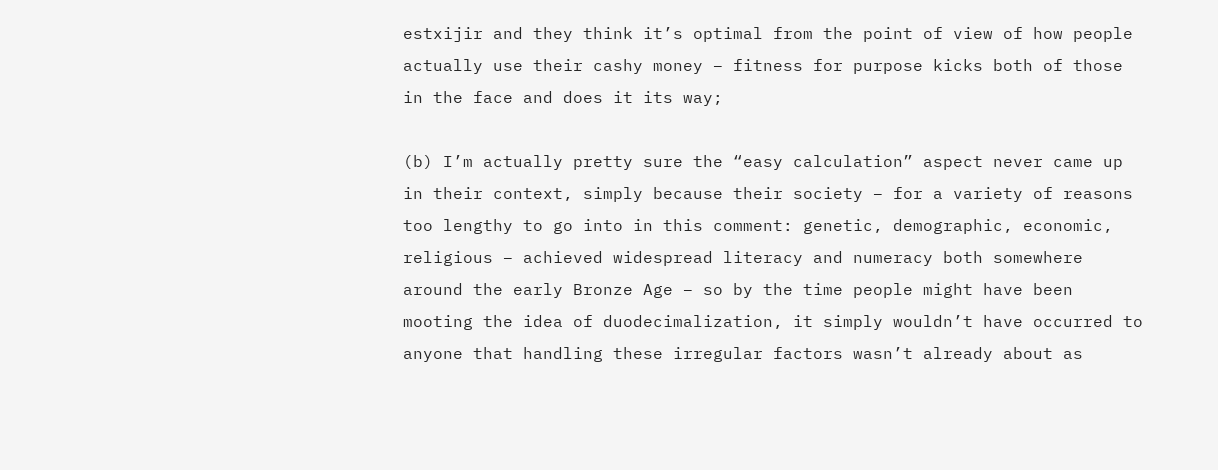estxijir and they think it’s optimal from the point of view of how people actually use their cashy money – fitness for purpose kicks both of those in the face and does it its way;

(b) I’m actually pretty sure the “easy calculation” aspect never came up in their context, simply because their society – for a variety of reasons too lengthy to go into in this comment: genetic, demographic, economic, religious – achieved widespread literacy and numeracy both somewhere around the early Bronze Age – so by the time people might have been mooting the idea of duodecimalization, it simply wouldn’t have occurred to anyone that handling these irregular factors wasn’t already about as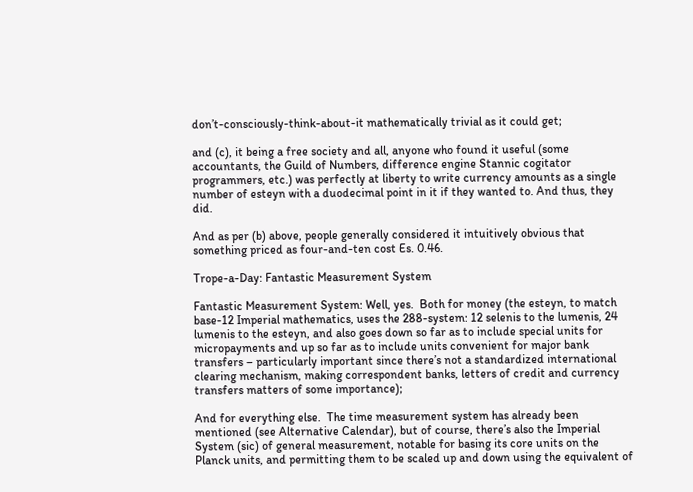don’t-consciously-think-about-it mathematically trivial as it could get;

and (c), it being a free society and all, anyone who found it useful (some accountants, the Guild of Numbers, difference engine Stannic cogitator programmers, etc.) was perfectly at liberty to write currency amounts as a single number of esteyn with a duodecimal point in it if they wanted to. And thus, they did.

And as per (b) above, people generally considered it intuitively obvious that something priced as four-and-ten cost Es. 0.46.

Trope-a-Day: Fantastic Measurement System

Fantastic Measurement System: Well, yes.  Both for money (the esteyn, to match base-12 Imperial mathematics, uses the 288-system: 12 selenis to the lumenis, 24 lumenis to the esteyn, and also goes down so far as to include special units for micropayments and up so far as to include units convenient for major bank transfers – particularly important since there’s not a standardized international clearing mechanism, making correspondent banks, letters of credit and currency transfers matters of some importance);

And for everything else.  The time measurement system has already been mentioned (see Alternative Calendar), but of course, there’s also the Imperial System (sic) of general measurement, notable for basing its core units on the Planck units, and permitting them to be scaled up and down using the equivalent of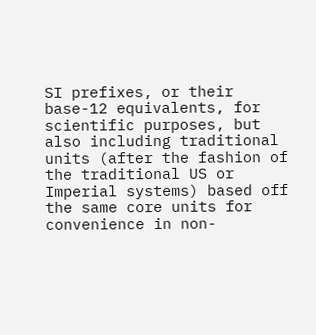SI prefixes, or their base-12 equivalents, for scientific purposes, but also including traditional units (after the fashion of the traditional US or Imperial systems) based off the same core units for convenience in non-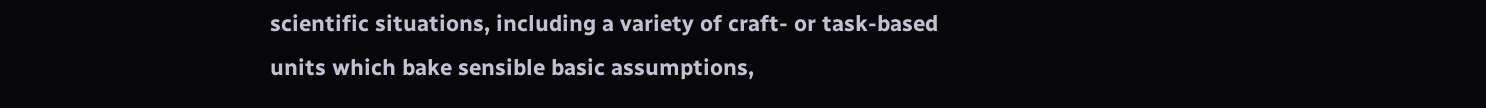scientific situations, including a variety of craft- or task-based units which bake sensible basic assumptions,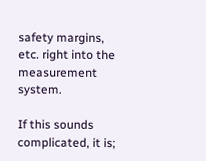safety margins, etc. right into the measurement system.

If this sounds complicated, it is;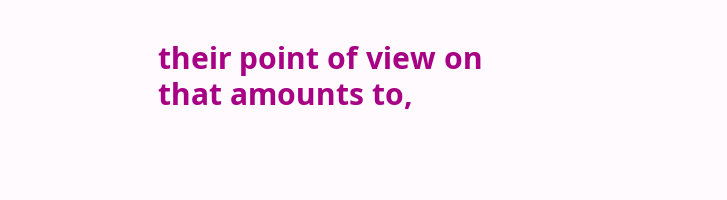their point of view on that amounts to,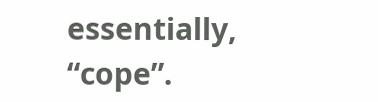essentially, “cope”.